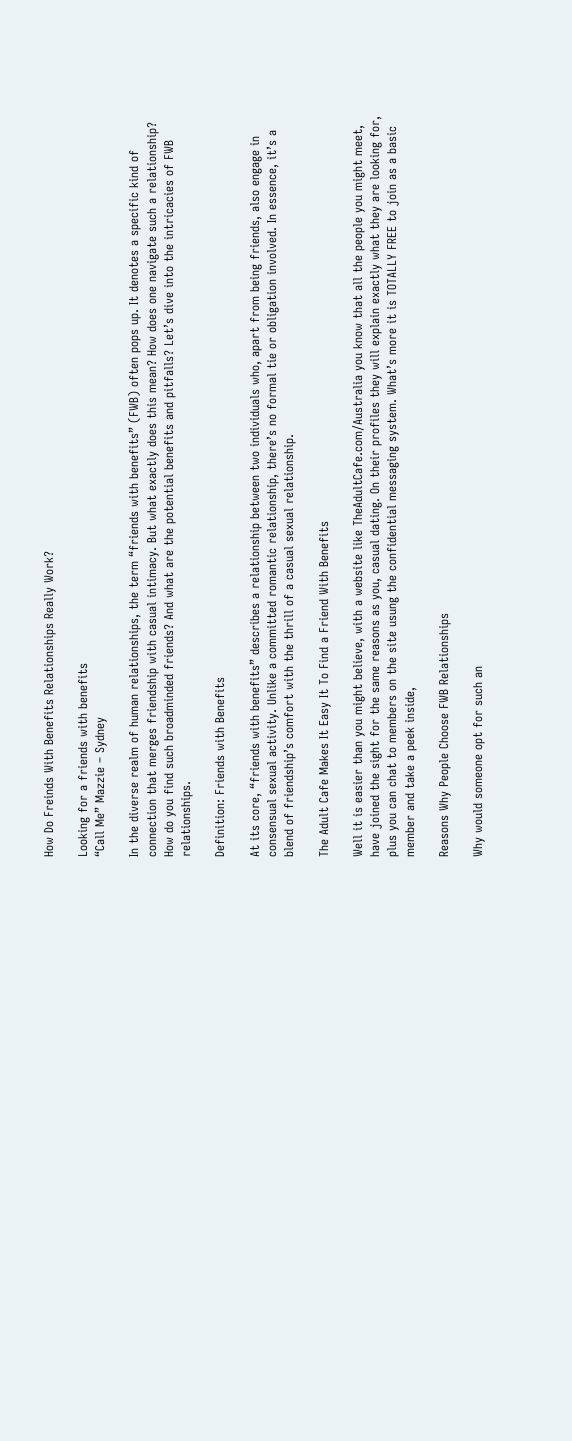How Do Freinds With Benefits Relationships Really Work?

Looking for a friends with benefits
“Call Me” Mazzie – Sydney

In the diverse realm of human relationships, the term “friends with benefits” (FWB) often pops up. It denotes a specific kind of connection that merges friendship with casual intimacy. But what exactly does this mean? How does one navigate such a relationship? How do you find such broadminded friends? And what are the potential benefits and pitfalls? Let’s dive into the intricacies of FWB relationships.

Definition: Friends with Benefits

At its core, “friends with benefits” describes a relationship between two individuals who, apart from being friends, also engage in consensual sexual activity. Unlike a committed romantic relationship, there’s no formal tie or obligation involved. In essence, it’s a blend of friendship’s comfort with the thrill of a casual sexual relationship.

The Adult Cafe Makes It Easy It To Find a Friend With Benefits

Well it is easier than you might believe, with a website like TheAdultCafe.com/Australia you know that all the people you might meet, have joined the sight for the same reasons as you, casual dating. On their profiles they will explain exactly what they are looking for, plus you can chat to members on the site usung the confidential messaging system. What’s more it is TOTALLY FREE to join as a basic member and take a peek inside,

Reasons Why People Choose FWB Relationships

Why would someone opt for such an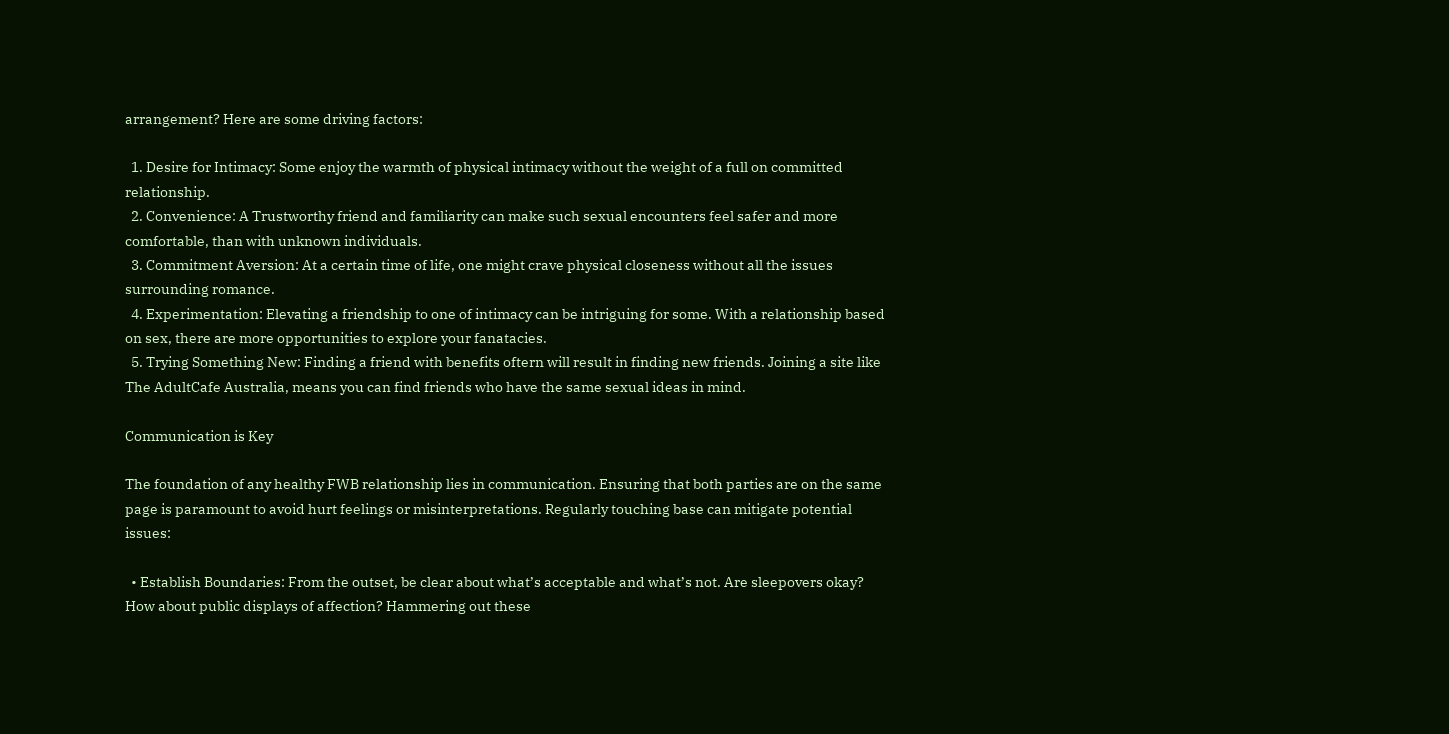arrangement? Here are some driving factors:

  1. Desire for Intimacy: Some enjoy the warmth of physical intimacy without the weight of a full on committed relationship.
  2. Convenience: A Trustworthy friend and familiarity can make such sexual encounters feel safer and more comfortable, than with unknown individuals.
  3. Commitment Aversion: At a certain time of life, one might crave physical closeness without all the issues surrounding romance.
  4. Experimentation: Elevating a friendship to one of intimacy can be intriguing for some. With a relationship based on sex, there are more opportunities to explore your fanatacies.
  5. Trying Something New: Finding a friend with benefits oftern will result in finding new friends. Joining a site like The AdultCafe Australia, means you can find friends who have the same sexual ideas in mind.

Communication is Key

The foundation of any healthy FWB relationship lies in communication. Ensuring that both parties are on the same page is paramount to avoid hurt feelings or misinterpretations. Regularly touching base can mitigate potential issues:

  • Establish Boundaries: From the outset, be clear about what’s acceptable and what’s not. Are sleepovers okay? How about public displays of affection? Hammering out these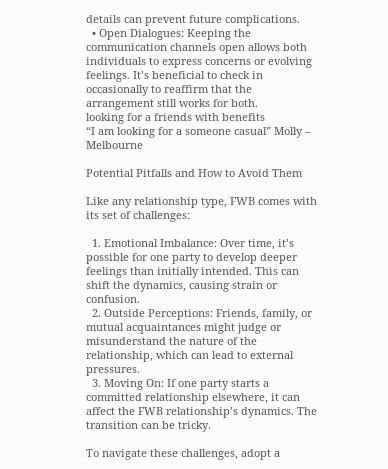details can prevent future complications.
  • Open Dialogues: Keeping the communication channels open allows both individuals to express concerns or evolving feelings. It’s beneficial to check in occasionally to reaffirm that the arrangement still works for both.
looking for a friends with benefits
“I am looking for a someone casual” Molly – Melbourne

Potential Pitfalls and How to Avoid Them

Like any relationship type, FWB comes with its set of challenges:

  1. Emotional Imbalance: Over time, it’s possible for one party to develop deeper feelings than initially intended. This can shift the dynamics, causing strain or confusion.
  2. Outside Perceptions: Friends, family, or mutual acquaintances might judge or misunderstand the nature of the relationship, which can lead to external pressures.
  3. Moving On: If one party starts a committed relationship elsewhere, it can affect the FWB relationship’s dynamics. The transition can be tricky.

To navigate these challenges, adopt a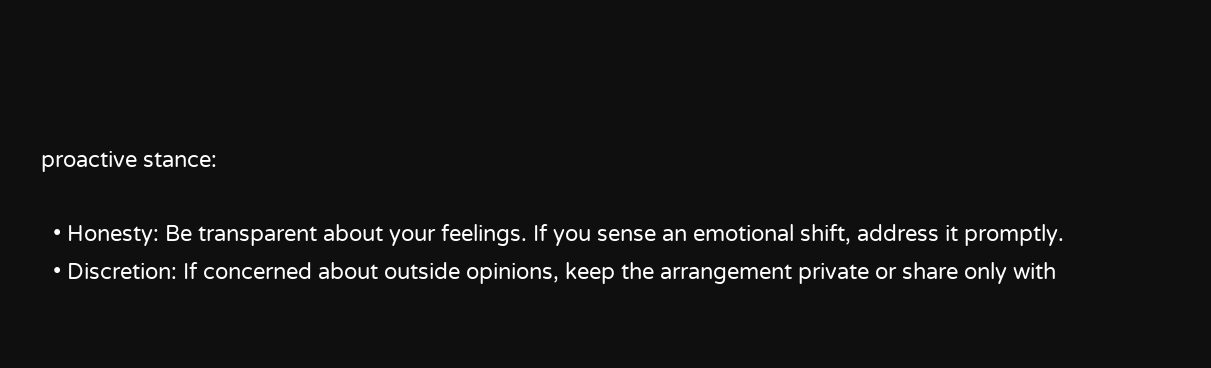proactive stance:

  • Honesty: Be transparent about your feelings. If you sense an emotional shift, address it promptly.
  • Discretion: If concerned about outside opinions, keep the arrangement private or share only with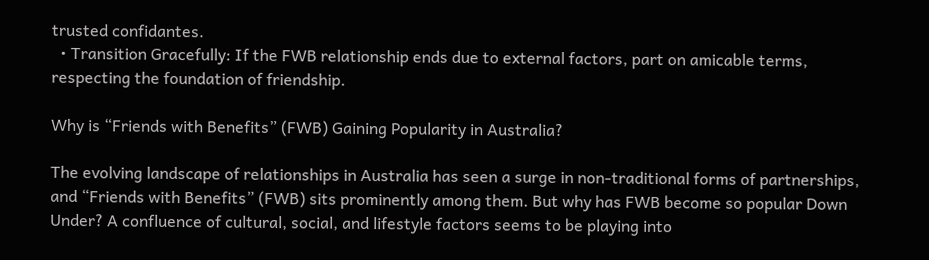trusted confidantes.
  • Transition Gracefully: If the FWB relationship ends due to external factors, part on amicable terms, respecting the foundation of friendship.

Why is “Friends with Benefits” (FWB) Gaining Popularity in Australia?

The evolving landscape of relationships in Australia has seen a surge in non-traditional forms of partnerships, and “Friends with Benefits” (FWB) sits prominently among them. But why has FWB become so popular Down Under? A confluence of cultural, social, and lifestyle factors seems to be playing into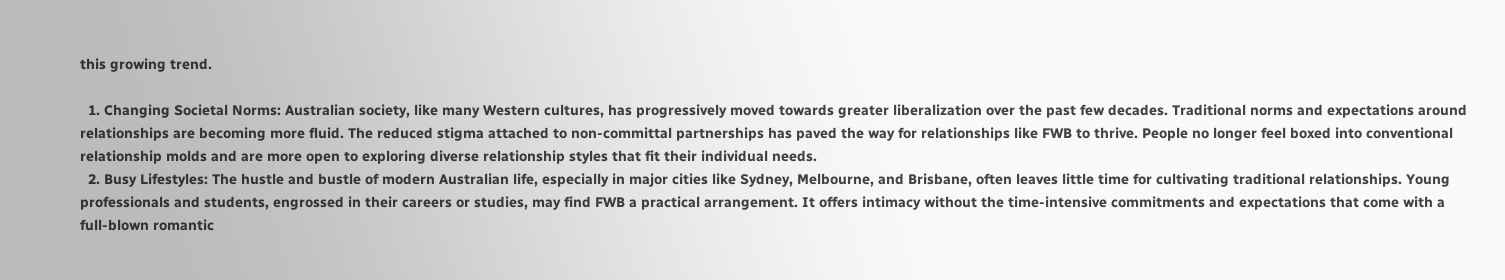this growing trend.

  1. Changing Societal Norms: Australian society, like many Western cultures, has progressively moved towards greater liberalization over the past few decades. Traditional norms and expectations around relationships are becoming more fluid. The reduced stigma attached to non-committal partnerships has paved the way for relationships like FWB to thrive. People no longer feel boxed into conventional relationship molds and are more open to exploring diverse relationship styles that fit their individual needs.
  2. Busy Lifestyles: The hustle and bustle of modern Australian life, especially in major cities like Sydney, Melbourne, and Brisbane, often leaves little time for cultivating traditional relationships. Young professionals and students, engrossed in their careers or studies, may find FWB a practical arrangement. It offers intimacy without the time-intensive commitments and expectations that come with a full-blown romantic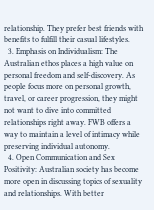relationship. They prefer best friends with benefits to fulfill their casual lifestyles.
  3. Emphasis on Individualism: The Australian ethos places a high value on personal freedom and self-discovery. As people focus more on personal growth, travel, or career progression, they might not want to dive into committed relationships right away. FWB offers a way to maintain a level of intimacy while preserving individual autonomy.
  4. Open Communication and Sex Positivity: Australian society has become more open in discussing topics of sexuality and relationships. With better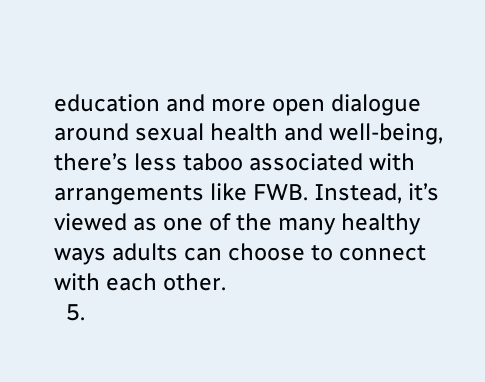education and more open dialogue around sexual health and well-being, there’s less taboo associated with arrangements like FWB. Instead, it’s viewed as one of the many healthy ways adults can choose to connect with each other.
  5.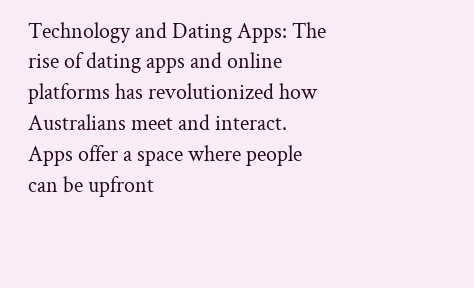Technology and Dating Apps: The rise of dating apps and online platforms has revolutionized how Australians meet and interact. Apps offer a space where people can be upfront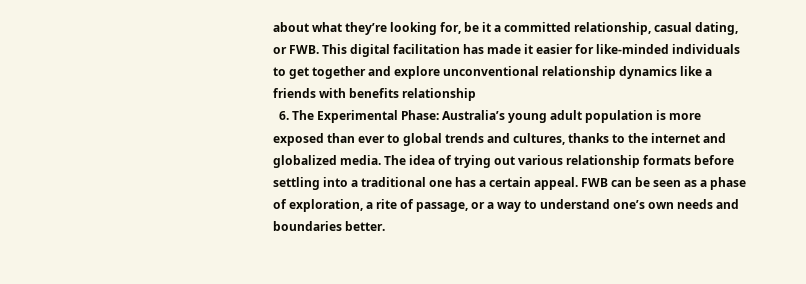about what they’re looking for, be it a committed relationship, casual dating, or FWB. This digital facilitation has made it easier for like-minded individuals to get together and explore unconventional relationship dynamics like a friends with benefits relationship
  6. The Experimental Phase: Australia’s young adult population is more exposed than ever to global trends and cultures, thanks to the internet and globalized media. The idea of trying out various relationship formats before settling into a traditional one has a certain appeal. FWB can be seen as a phase of exploration, a rite of passage, or a way to understand one’s own needs and boundaries better.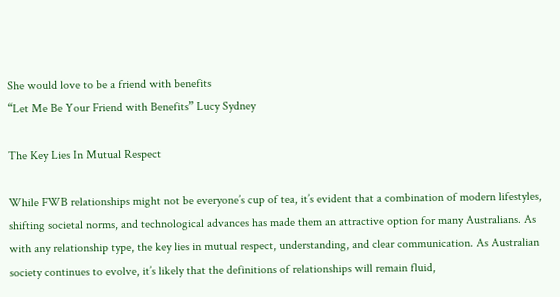She would love to be a friend with benefits
“Let Me Be Your Friend with Benefits” Lucy Sydney

The Key Lies In Mutual Respect

While FWB relationships might not be everyone’s cup of tea, it’s evident that a combination of modern lifestyles, shifting societal norms, and technological advances has made them an attractive option for many Australians. As with any relationship type, the key lies in mutual respect, understanding, and clear communication. As Australian society continues to evolve, it’s likely that the definitions of relationships will remain fluid,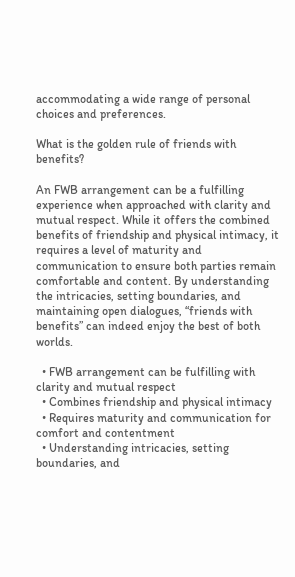accommodating a wide range of personal choices and preferences.

What is the golden rule of friends with benefits?

An FWB arrangement can be a fulfilling experience when approached with clarity and mutual respect. While it offers the combined benefits of friendship and physical intimacy, it requires a level of maturity and communication to ensure both parties remain comfortable and content. By understanding the intricacies, setting boundaries, and maintaining open dialogues, “friends with benefits” can indeed enjoy the best of both worlds.

  • FWB arrangement can be fulfilling with clarity and mutual respect
  • Combines friendship and physical intimacy
  • Requires maturity and communication for comfort and contentment
  • Understanding intricacies, setting boundaries, and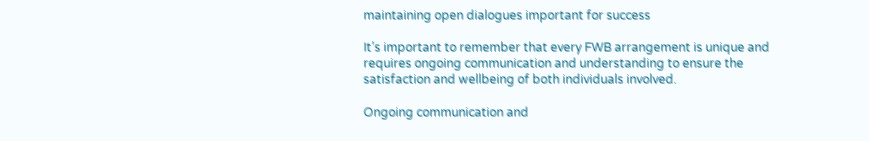maintaining open dialogues important for success

It’s important to remember that every FWB arrangement is unique and requires ongoing communication and understanding to ensure the satisfaction and wellbeing of both individuals involved.

Ongoing communication and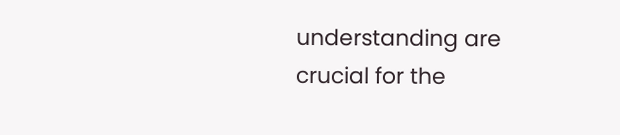understanding are crucial for the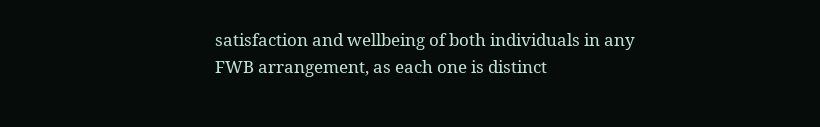satisfaction and wellbeing of both individuals in any FWB arrangement, as each one is distinct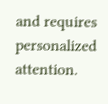and requires personalized attention.